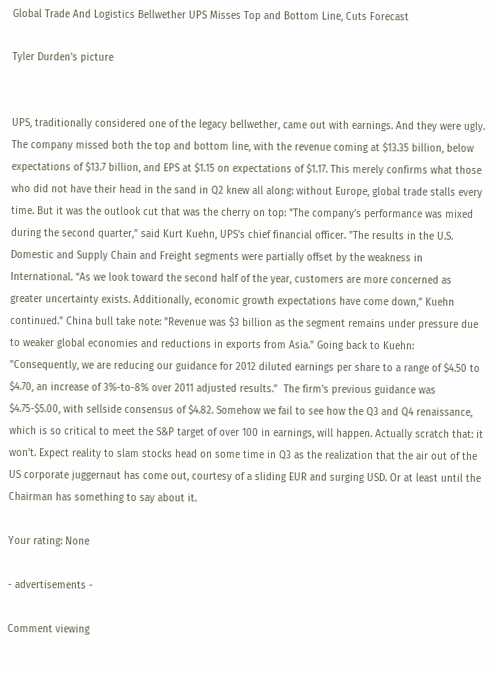Global Trade And Logistics Bellwether UPS Misses Top and Bottom Line, Cuts Forecast

Tyler Durden's picture


UPS, traditionally considered one of the legacy bellwether, came out with earnings. And they were ugly. The company missed both the top and bottom line, with the revenue coming at $13.35 billion, below expectations of $13.7 billion, and EPS at $1.15 on expectations of $1.17. This merely confirms what those who did not have their head in the sand in Q2 knew all along: without Europe, global trade stalls every time. But it was the outlook cut that was the cherry on top: "The company’s performance was mixed during the second quarter,” said Kurt Kuehn, UPS’s chief financial officer. "The results in the U.S. Domestic and Supply Chain and Freight segments were partially offset by the weakness in International. “As we look toward the second half of the year, customers are more concerned as greater uncertainty exists. Additionally, economic growth expectations have come down,” Kuehn continued." China bull take note: "Revenue was $3 billion as the segment remains under pressure due to weaker global economies and reductions in exports from Asia." Going back to Kuehn: "Consequently, we are reducing our guidance for 2012 diluted earnings per share to a range of $4.50 to $4.70, an increase of 3%-to-8% over 2011 adjusted results.”  The firm's previous guidance was $4.75-$5.00, with sellside consensus of $4.82. Somehow we fail to see how the Q3 and Q4 renaissance, which is so critical to meet the S&P target of over 100 in earnings, will happen. Actually scratch that: it won't. Expect reality to slam stocks head on some time in Q3 as the realization that the air out of the US corporate juggernaut has come out, courtesy of a sliding EUR and surging USD. Or at least until the Chairman has something to say about it.

Your rating: None

- advertisements -

Comment viewing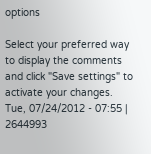options

Select your preferred way to display the comments and click "Save settings" to activate your changes.
Tue, 07/24/2012 - 07:55 | 2644993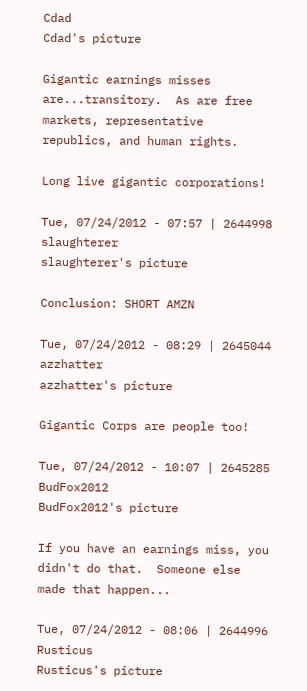Cdad
Cdad's picture

Gigantic earnings misses are...transitory.  As are free markets, representative republics, and human rights.

Long live gigantic corporations!

Tue, 07/24/2012 - 07:57 | 2644998 slaughterer
slaughterer's picture

Conclusion: SHORT AMZN

Tue, 07/24/2012 - 08:29 | 2645044 azzhatter
azzhatter's picture

Gigantic Corps are people too!

Tue, 07/24/2012 - 10:07 | 2645285 BudFox2012
BudFox2012's picture

If you have an earnings miss, you didn't do that.  Someone else made that happen...

Tue, 07/24/2012 - 08:06 | 2644996 Rusticus
Rusticus's picture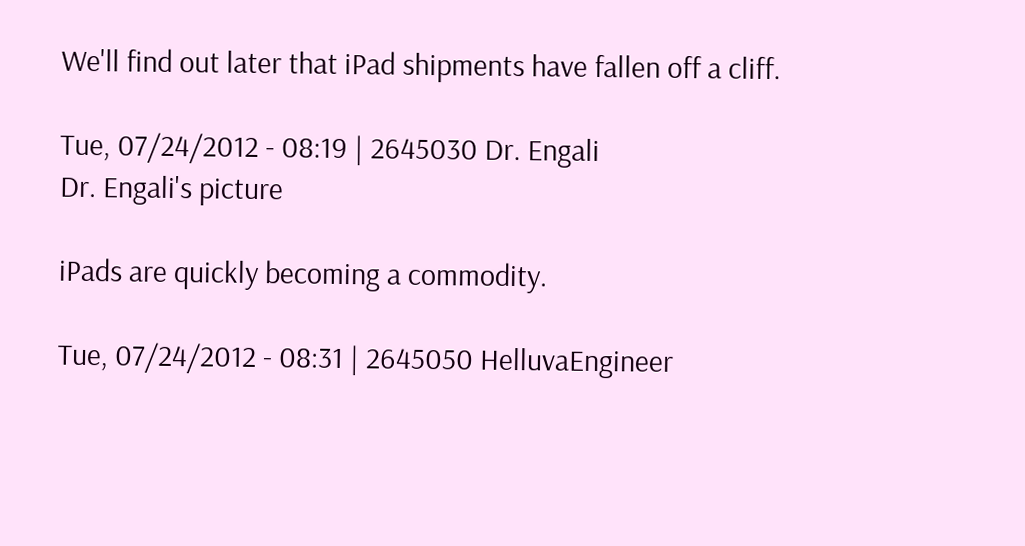We'll find out later that iPad shipments have fallen off a cliff.

Tue, 07/24/2012 - 08:19 | 2645030 Dr. Engali
Dr. Engali's picture

iPads are quickly becoming a commodity.

Tue, 07/24/2012 - 08:31 | 2645050 HelluvaEngineer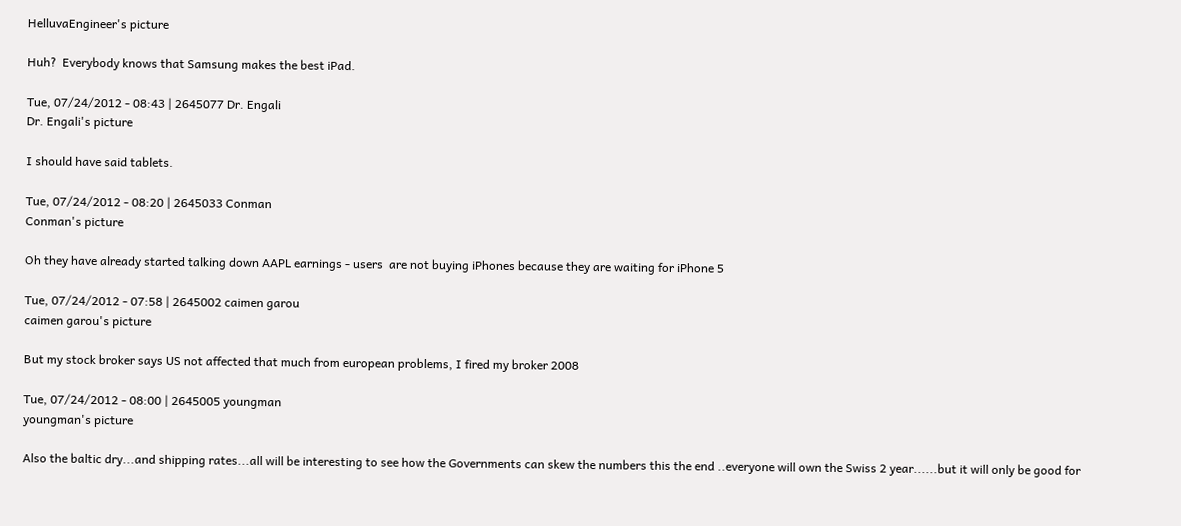HelluvaEngineer's picture

Huh?  Everybody knows that Samsung makes the best iPad.

Tue, 07/24/2012 - 08:43 | 2645077 Dr. Engali
Dr. Engali's picture

I should have said tablets.

Tue, 07/24/2012 - 08:20 | 2645033 Conman
Conman's picture

Oh they have already started talking down AAPL earnings - users  are not buying iPhones because they are waiting for iPhone 5

Tue, 07/24/2012 - 07:58 | 2645002 caimen garou
caimen garou's picture

But my stock broker says US not affected that much from european problems, I fired my broker 2008

Tue, 07/24/2012 - 08:00 | 2645005 youngman
youngman's picture

Also the baltic dry...and shipping rates...all will be interesting to see how the Governments can skew the numbers this the end ..everyone will own the Swiss 2 year......but it will only be good for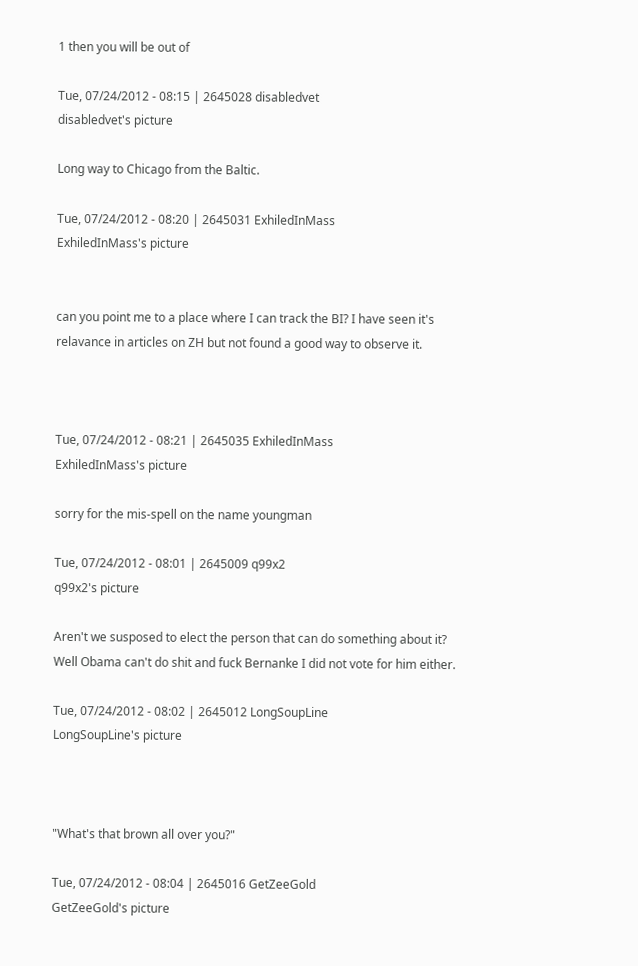1 then you will be out of

Tue, 07/24/2012 - 08:15 | 2645028 disabledvet
disabledvet's picture

Long way to Chicago from the Baltic.

Tue, 07/24/2012 - 08:20 | 2645031 ExhiledInMass
ExhiledInMass's picture


can you point me to a place where I can track the BI? I have seen it's relavance in articles on ZH but not found a good way to observe it.



Tue, 07/24/2012 - 08:21 | 2645035 ExhiledInMass
ExhiledInMass's picture

sorry for the mis-spell on the name youngman

Tue, 07/24/2012 - 08:01 | 2645009 q99x2
q99x2's picture

Aren't we susposed to elect the person that can do something about it? Well Obama can't do shit and fuck Bernanke I did not vote for him either.

Tue, 07/24/2012 - 08:02 | 2645012 LongSoupLine
LongSoupLine's picture



"What's that brown all over you?"

Tue, 07/24/2012 - 08:04 | 2645016 GetZeeGold
GetZeeGold's picture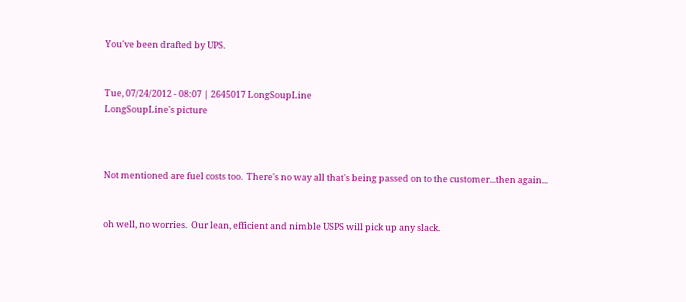You've been drafted by UPS.


Tue, 07/24/2012 - 08:07 | 2645017 LongSoupLine
LongSoupLine's picture



Not mentioned are fuel costs too.  There's no way all that's being passed on to the customer...then again...


oh well, no worries.  Our lean, efficient and nimble USPS will pick up any slack.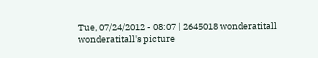Tue, 07/24/2012 - 08:07 | 2645018 wonderatitall
wonderatitall's picture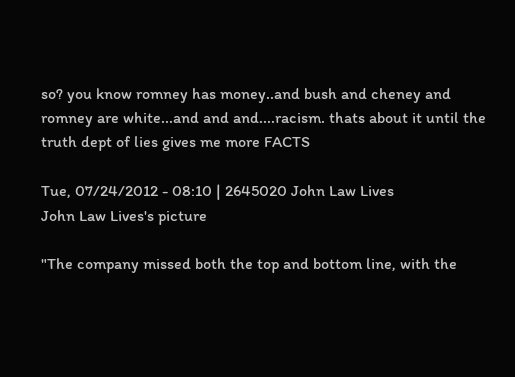so? you know romney has money..and bush and cheney and romney are white...and and and....racism. thats about it until the truth dept of lies gives me more FACTS

Tue, 07/24/2012 - 08:10 | 2645020 John Law Lives
John Law Lives's picture

"The company missed both the top and bottom line, with the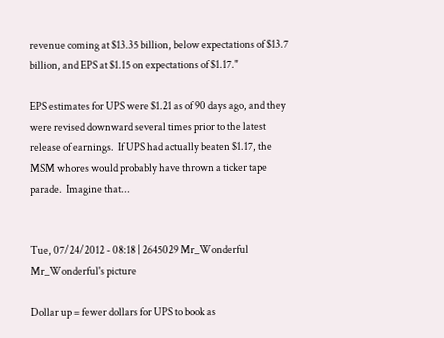revenue coming at $13.35 billion, below expectations of $13.7 billion, and EPS at $1.15 on expectations of $1.17."

EPS estimates for UPS were $1.21 as of 90 days ago, and they were revised downward several times prior to the latest release of earnings.  If UPS had actually beaten $1.17, the MSM whores would probably have thrown a ticker tape parade.  Imagine that...


Tue, 07/24/2012 - 08:18 | 2645029 Mr_Wonderful
Mr_Wonderful's picture

Dollar up = fewer dollars for UPS to book as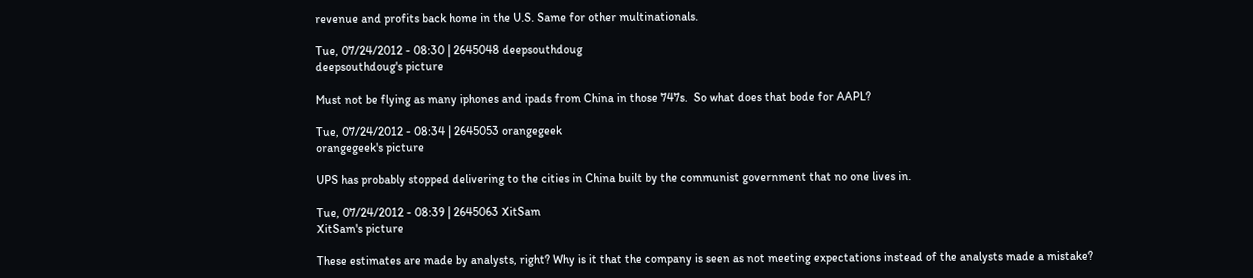revenue and profits back home in the U.S. Same for other multinationals.

Tue, 07/24/2012 - 08:30 | 2645048 deepsouthdoug
deepsouthdoug's picture

Must not be flying as many iphones and ipads from China in those 747s.  So what does that bode for AAPL?

Tue, 07/24/2012 - 08:34 | 2645053 orangegeek
orangegeek's picture

UPS has probably stopped delivering to the cities in China built by the communist government that no one lives in.

Tue, 07/24/2012 - 08:39 | 2645063 XitSam
XitSam's picture

These estimates are made by analysts, right? Why is it that the company is seen as not meeting expectations instead of the analysts made a mistake?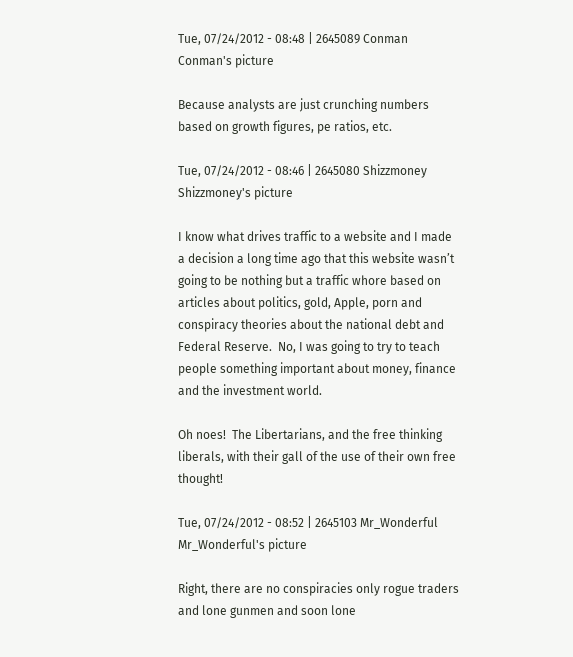Tue, 07/24/2012 - 08:48 | 2645089 Conman
Conman's picture

Because analysts are just crunching numbers based on growth figures, pe ratios, etc.

Tue, 07/24/2012 - 08:46 | 2645080 Shizzmoney
Shizzmoney's picture

I know what drives traffic to a website and I made a decision a long time ago that this website wasn’t going to be nothing but a traffic whore based on articles about politics, gold, Apple, porn and conspiracy theories about the national debt and Federal Reserve.  No, I was going to try to teach people something important about money, finance and the investment world.

Oh noes!  The Libertarians, and the free thinking liberals, with their gall of the use of their own free thought!

Tue, 07/24/2012 - 08:52 | 2645103 Mr_Wonderful
Mr_Wonderful's picture

Right, there are no conspiracies only rogue traders and lone gunmen and soon lone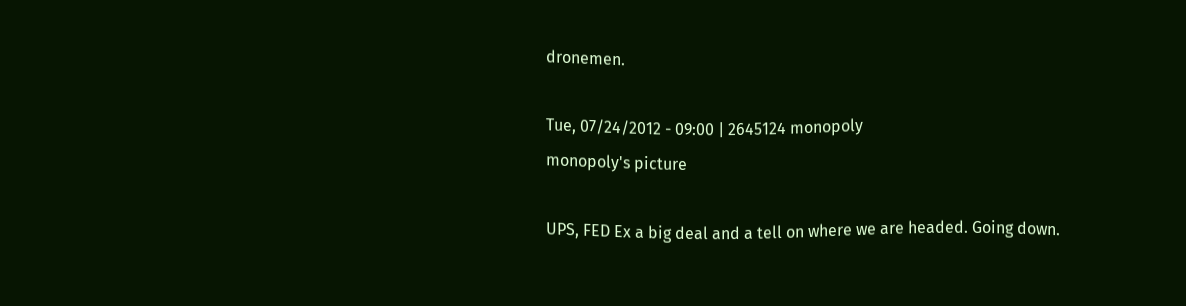dronemen.

Tue, 07/24/2012 - 09:00 | 2645124 monopoly
monopoly's picture

UPS, FED Ex a big deal and a tell on where we are headed. Going down.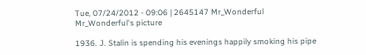Tue, 07/24/2012 - 09:06 | 2645147 Mr_Wonderful
Mr_Wonderful's picture

1936. J. Stalin is spending his evenings happily smoking his pipe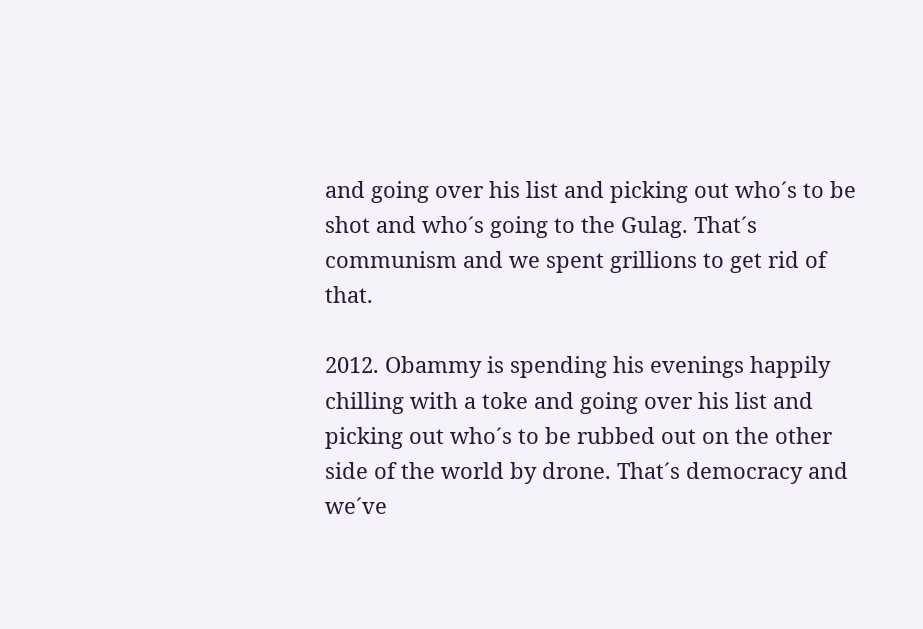and going over his list and picking out who´s to be shot and who´s going to the Gulag. That´s communism and we spent grillions to get rid of that.

2012. Obammy is spending his evenings happily chilling with a toke and going over his list and picking out who´s to be rubbed out on the other side of the world by drone. That´s democracy and we´ve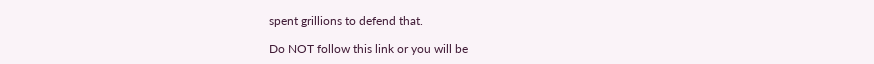spent grillions to defend that.

Do NOT follow this link or you will be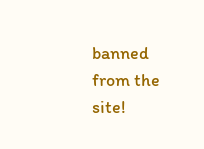banned from the site!